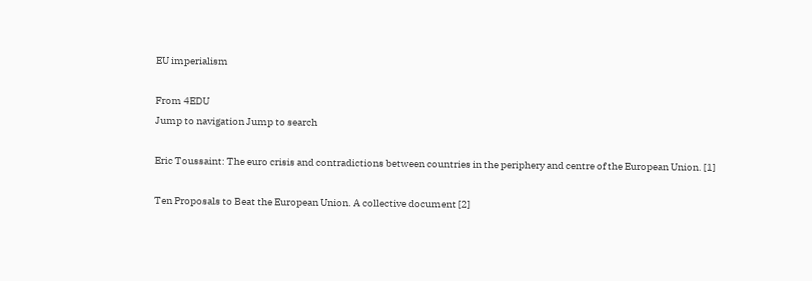EU imperialism

From 4EDU
Jump to navigation Jump to search

Eric Toussaint: The euro crisis and contradictions between countries in the periphery and centre of the European Union. [1]

Ten Proposals to Beat the European Union. A collective document [2]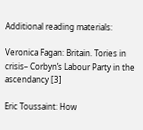Additional reading materials:

Veronica Fagan: Britain. Tories in crisis– Corbyn’s Labour Party in the ascendancy [3]

Eric Toussaint: How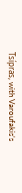Tsípras, with Varoufakis’s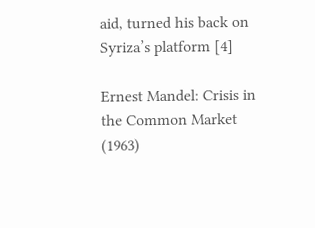aid, turned his back on Syriza’s platform [4]

Ernest Mandel: Crisis in the Common Market (1963)